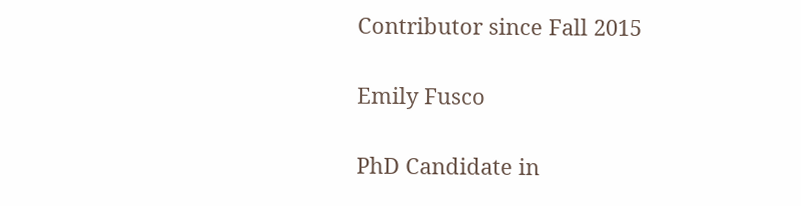Contributor since Fall 2015

Emily Fusco

PhD Candidate in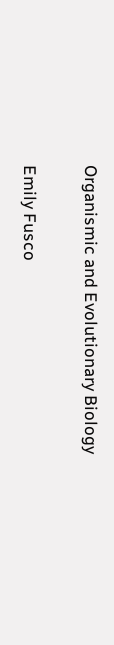Organismic and Evolutionary Biology

Emily Fusco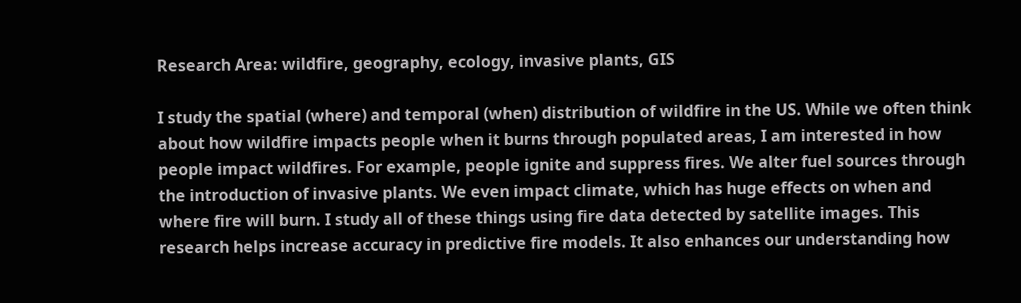Research Area: wildfire, geography, ecology, invasive plants, GIS

I study the spatial (where) and temporal (when) distribution of wildfire in the US. While we often think about how wildfire impacts people when it burns through populated areas, I am interested in how people impact wildfires. For example, people ignite and suppress fires. We alter fuel sources through the introduction of invasive plants. We even impact climate, which has huge effects on when and where fire will burn. I study all of these things using fire data detected by satellite images. This research helps increase accuracy in predictive fire models. It also enhances our understanding how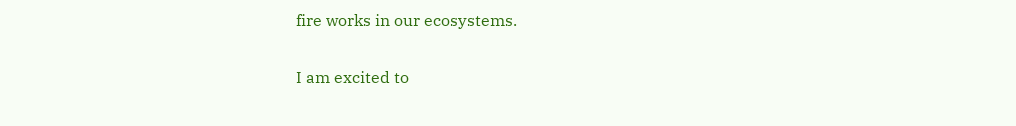fire works in our ecosystems.

I am excited to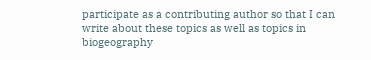participate as a contributing author so that I can write about these topics as well as topics in biogeography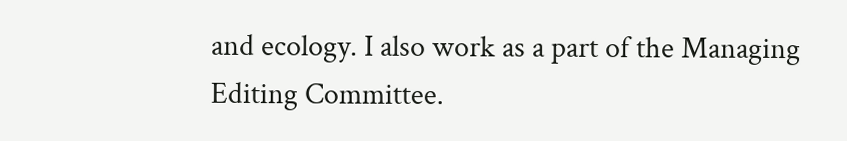and ecology. I also work as a part of the Managing Editing Committee.